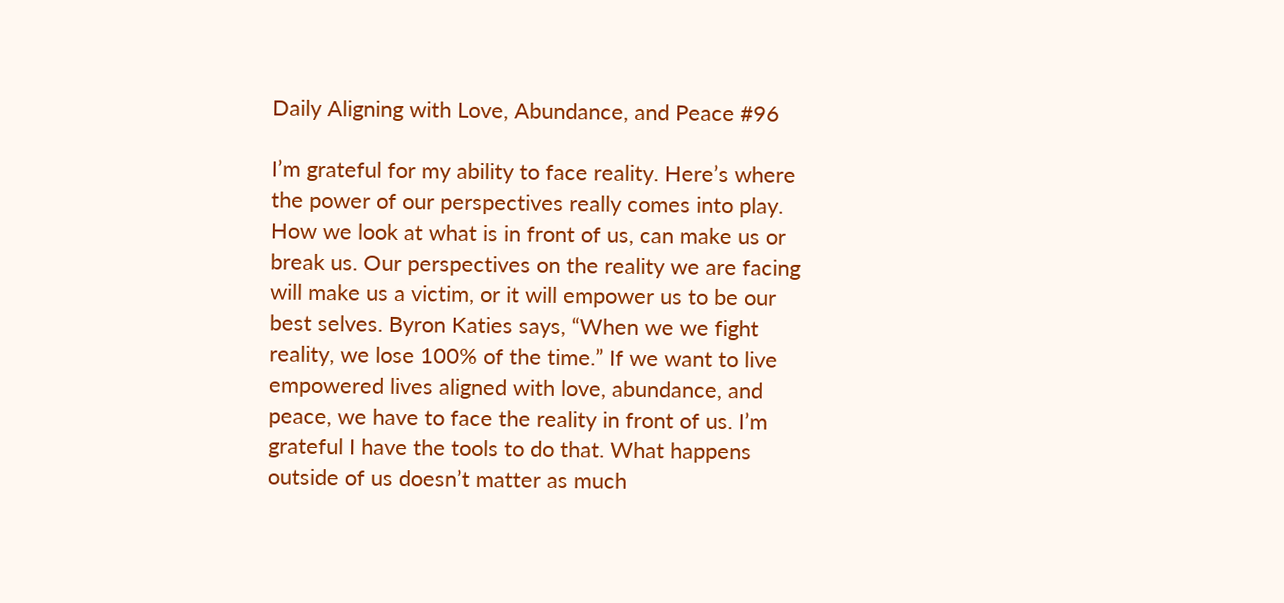Daily Aligning with Love, Abundance, and Peace #96

I’m grateful for my ability to face reality. Here’s where the power of our perspectives really comes into play. How we look at what is in front of us, can make us or break us. Our perspectives on the reality we are facing will make us a victim, or it will empower us to be our best selves. Byron Katies says, “When we we fight reality, we lose 100% of the time.” If we want to live empowered lives aligned with love, abundance, and peace, we have to face the reality in front of us. I’m grateful I have the tools to do that. What happens outside of us doesn’t matter as much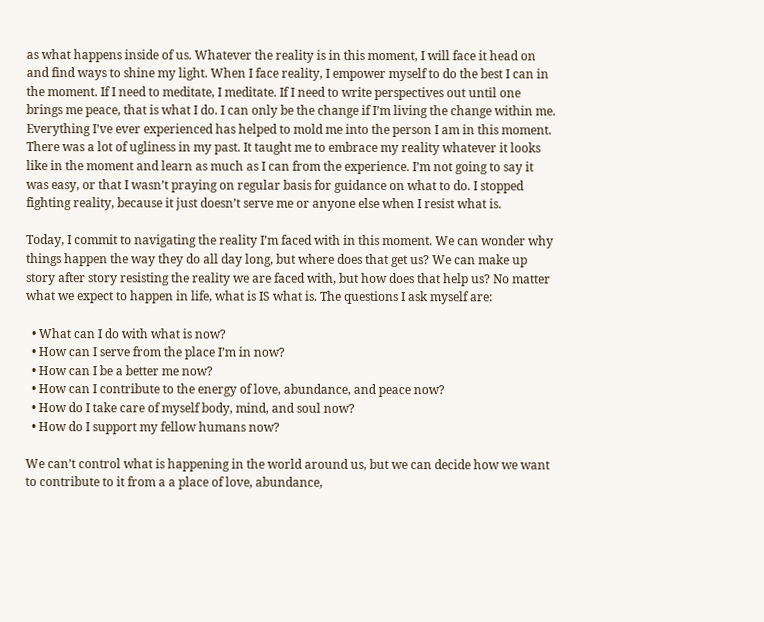as what happens inside of us. Whatever the reality is in this moment, I will face it head on and find ways to shine my light. When I face reality, I empower myself to do the best I can in the moment. If I need to meditate, I meditate. If I need to write perspectives out until one brings me peace, that is what I do. I can only be the change if I’m living the change within me. Everything I’ve ever experienced has helped to mold me into the person I am in this moment. There was a lot of ugliness in my past. It taught me to embrace my reality whatever it looks like in the moment and learn as much as I can from the experience. I’m not going to say it was easy, or that I wasn’t praying on regular basis for guidance on what to do. I stopped fighting reality, because it just doesn’t serve me or anyone else when I resist what is.

Today, I commit to navigating the reality I’m faced with in this moment. We can wonder why things happen the way they do all day long, but where does that get us? We can make up story after story resisting the reality we are faced with, but how does that help us? No matter what we expect to happen in life, what is IS what is. The questions I ask myself are:

  • What can I do with what is now?
  • How can I serve from the place I’m in now?
  • How can I be a better me now?
  • How can I contribute to the energy of love, abundance, and peace now?
  • How do I take care of myself body, mind, and soul now?
  • How do I support my fellow humans now?

We can’t control what is happening in the world around us, but we can decide how we want to contribute to it from a a place of love, abundance,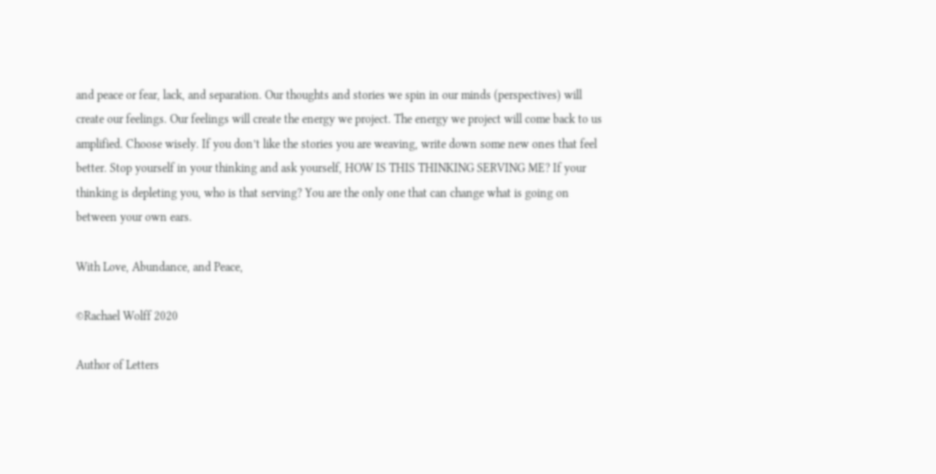and peace or fear, lack, and separation. Our thoughts and stories we spin in our minds (perspectives) will create our feelings. Our feelings will create the energy we project. The energy we project will come back to us amplified. Choose wisely. If you don’t like the stories you are weaving, write down some new ones that feel better. Stop yourself in your thinking and ask yourself, HOW IS THIS THINKING SERVING ME? If your thinking is depleting you, who is that serving? You are the only one that can change what is going on between your own ears.

With Love, Abundance, and Peace,

©Rachael Wolff 2020

Author of Letters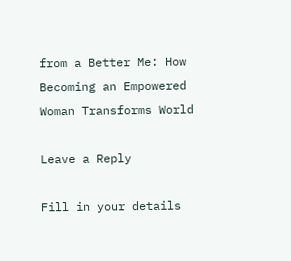from a Better Me: How Becoming an Empowered Woman Transforms World

Leave a Reply

Fill in your details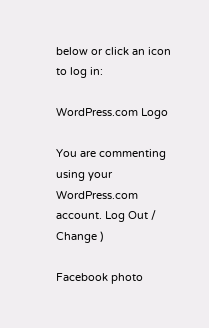below or click an icon to log in:

WordPress.com Logo

You are commenting using your WordPress.com account. Log Out /  Change )

Facebook photo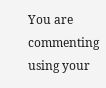You are commenting using your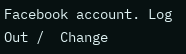Facebook account. Log Out /  Change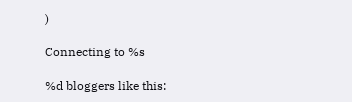)

Connecting to %s

%d bloggers like this: